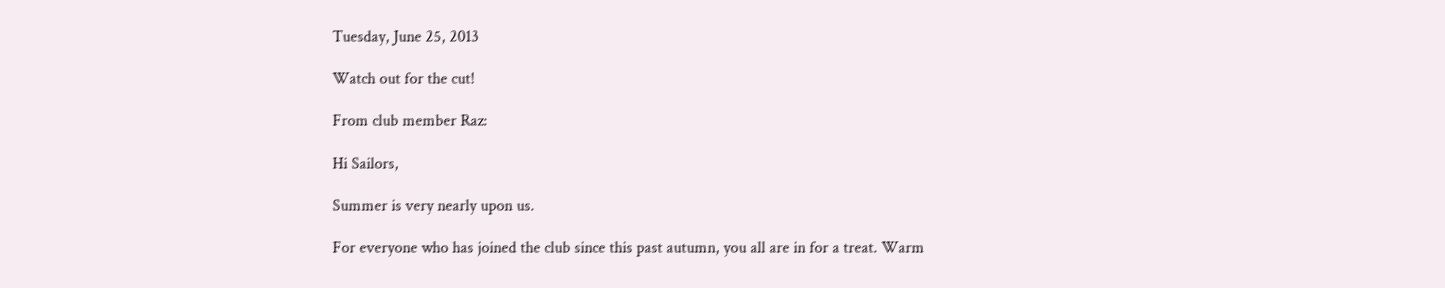Tuesday, June 25, 2013

Watch out for the cut!

From club member Raz:

Hi Sailors,

Summer is very nearly upon us.

For everyone who has joined the club since this past autumn, you all are in for a treat. Warm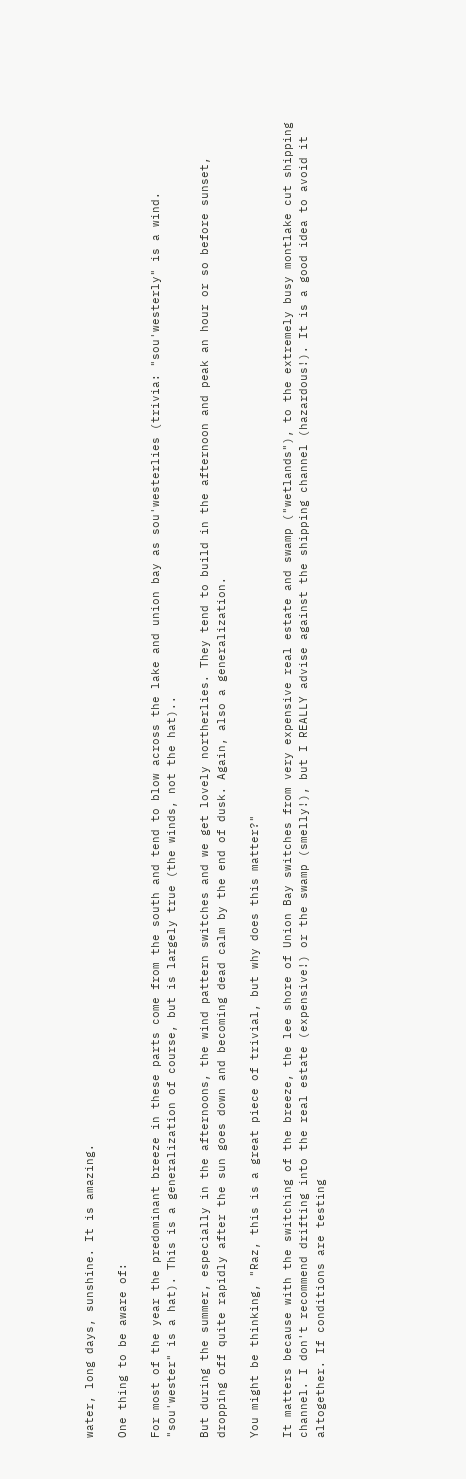water, long days, sunshine. It is amazing.

One thing to be aware of:

For most of the year the predominant breeze in these parts come from the south and tend to blow across the lake and union bay as sou'westerlies (trivia: "sou'westerly" is a wind. "sou'wester" is a hat). This is a generalization of course, but is largely true (the winds, not the hat)..

But during the summer, especially in the afternoons, the wind pattern switches and we get lovely northerlies. They tend to build in the afternoon and peak an hour or so before sunset, dropping off quite rapidly after the sun goes down and becoming dead calm by the end of dusk. Again, also a generalization.

You might be thinking, "Raz, this is a great piece of trivial, but why does this matter?"

It matters because with the switching of the breeze, the lee shore of Union Bay switches from very expensive real estate and swamp ("wetlands"), to the extremely busy montlake cut shipping channel. I don't recommend drifting into the real estate (expensive!) or the swamp (smelly!), but I REALLY advise against the shipping channel (hazardous!). It is a good idea to avoid it altogether. If conditions are testing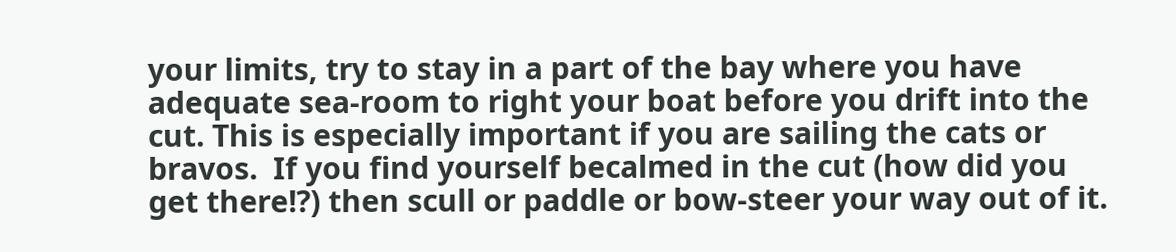your limits, try to stay in a part of the bay where you have adequate sea-room to right your boat before you drift into the cut. This is especially important if you are sailing the cats or bravos.  If you find yourself becalmed in the cut (how did you get there!?) then scull or paddle or bow-steer your way out of it.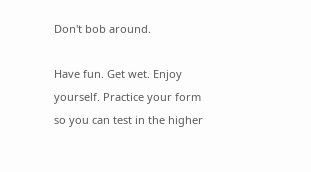Don't bob around.

Have fun. Get wet. Enjoy yourself. Practice your form so you can test in the higher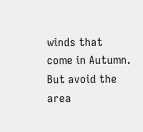winds that come in Autumn. But avoid the area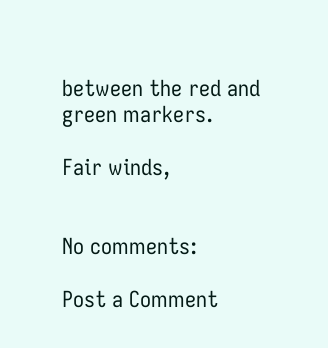between the red and green markers.

Fair winds,


No comments:

Post a Comment